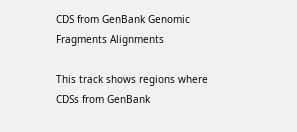CDS from GenBank Genomic Fragments Alignments

This track shows regions where CDSs from GenBank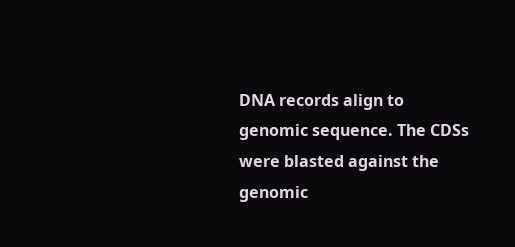DNA records align to genomic sequence. The CDSs were blasted against the genomic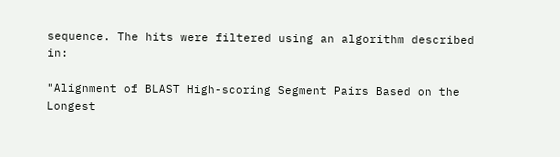sequence. The hits were filtered using an algorithm described in:

"Alignment of BLAST High-scoring Segment Pairs Based on the Longest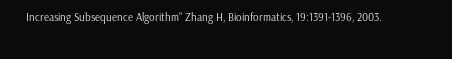Increasing Subsequence Algorithm" Zhang H, Bioinformatics, 19:1391-1396, 2003.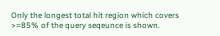Only the longest total hit region which covers >=85% of the query seqeunce is shown.